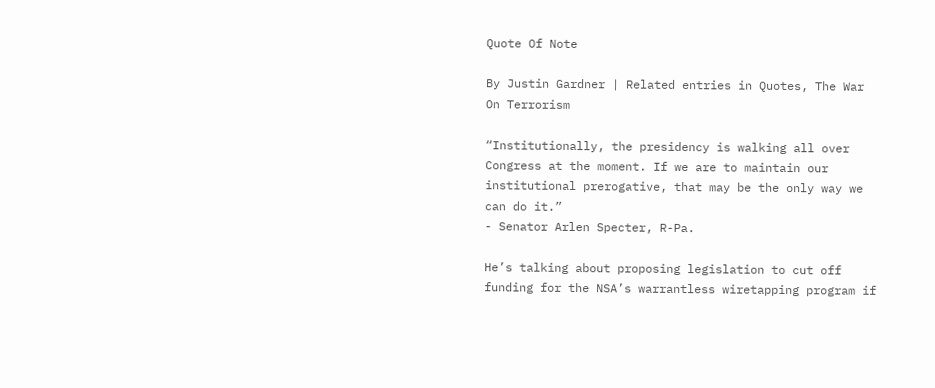Quote Of Note

By Justin Gardner | Related entries in Quotes, The War On Terrorism

“Institutionally, the presidency is walking all over Congress at the moment. If we are to maintain our institutional prerogative, that may be the only way we can do it.”
- Senator Arlen Specter, R-Pa.

He’s talking about proposing legislation to cut off funding for the NSA’s warrantless wiretapping program if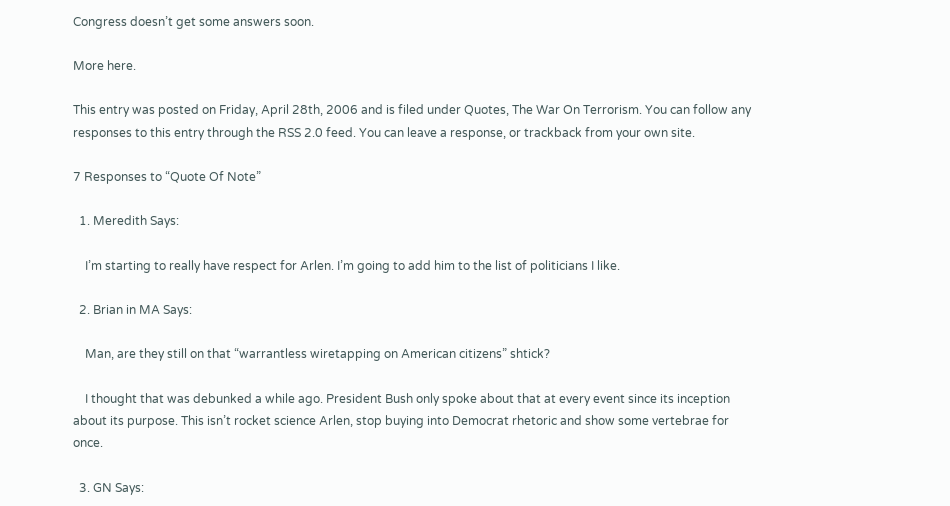Congress doesn’t get some answers soon.

More here.

This entry was posted on Friday, April 28th, 2006 and is filed under Quotes, The War On Terrorism. You can follow any responses to this entry through the RSS 2.0 feed. You can leave a response, or trackback from your own site.

7 Responses to “Quote Of Note”

  1. Meredith Says:

    I’m starting to really have respect for Arlen. I’m going to add him to the list of politicians I like.

  2. Brian in MA Says:

    Man, are they still on that “warrantless wiretapping on American citizens” shtick?

    I thought that was debunked a while ago. President Bush only spoke about that at every event since its inception about its purpose. This isn’t rocket science Arlen, stop buying into Democrat rhetoric and show some vertebrae for once.

  3. GN Says: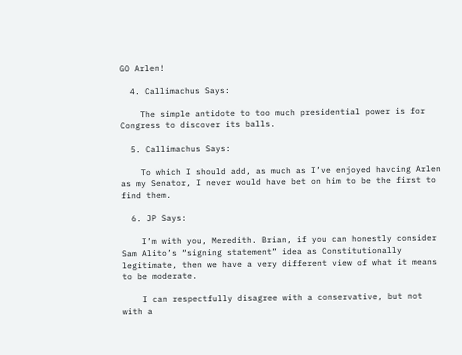GO Arlen!

  4. Callimachus Says:

    The simple antidote to too much presidential power is for Congress to discover its balls.

  5. Callimachus Says:

    To which I should add, as much as I’ve enjoyed havcing Arlen as my Senator, I never would have bet on him to be the first to find them.

  6. JP Says:

    I’m with you, Meredith. Brian, if you can honestly consider Sam Alito’s “signing statement” idea as Constitutionally legitimate, then we have a very different view of what it means to be moderate.

    I can respectfully disagree with a conservative, but not with a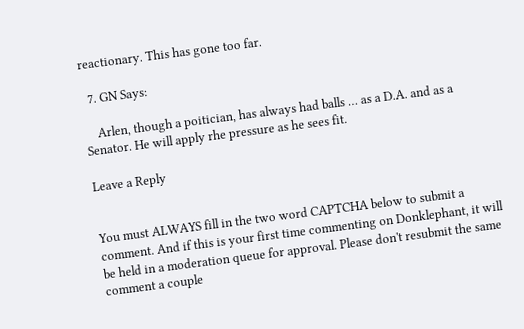reactionary. This has gone too far.

  7. GN Says:

    Arlen, though a poitician, has always had balls … as a D.A. and as a Senator. He will apply rhe pressure as he sees fit.

Leave a Reply


You must ALWAYS fill in the two word CAPTCHA below to submit a comment. And if this is your first time commenting on Donklephant, it will be held in a moderation queue for approval. Please don't resubmit the same comment a couple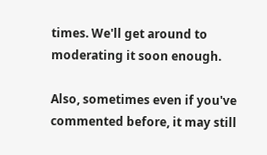times. We'll get around to moderating it soon enough.

Also, sometimes even if you've commented before, it may still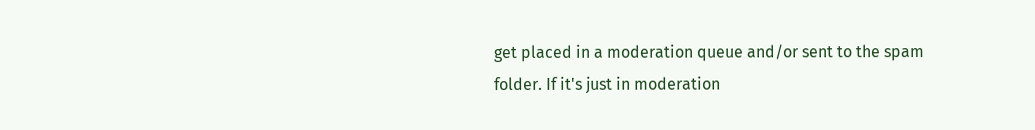get placed in a moderation queue and/or sent to the spam folder. If it's just in moderation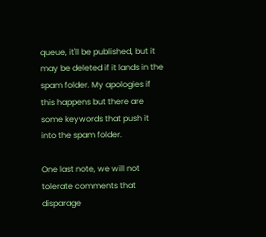queue, it'll be published, but it may be deleted if it lands in the spam folder. My apologies if this happens but there are some keywords that push it into the spam folder.

One last note, we will not tolerate comments that disparage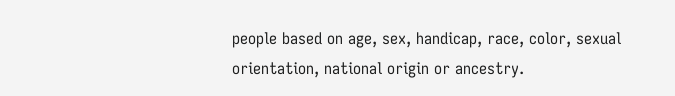people based on age, sex, handicap, race, color, sexual orientation, national origin or ancestry.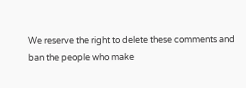We reserve the right to delete these comments and ban the people who make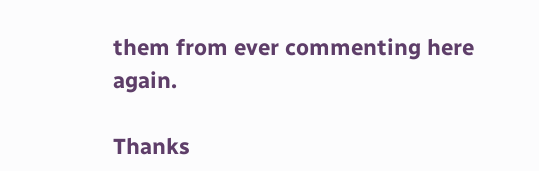them from ever commenting here again.

Thanks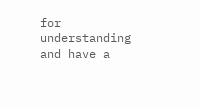for understanding and have a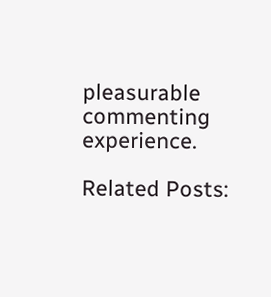pleasurable commenting experience.

Related Posts: